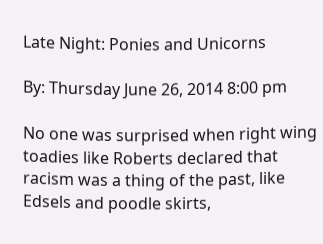Late Night: Ponies and Unicorns

By: Thursday June 26, 2014 8:00 pm

No one was surprised when right wing toadies like Roberts declared that racism was a thing of the past, like Edsels and poodle skirts,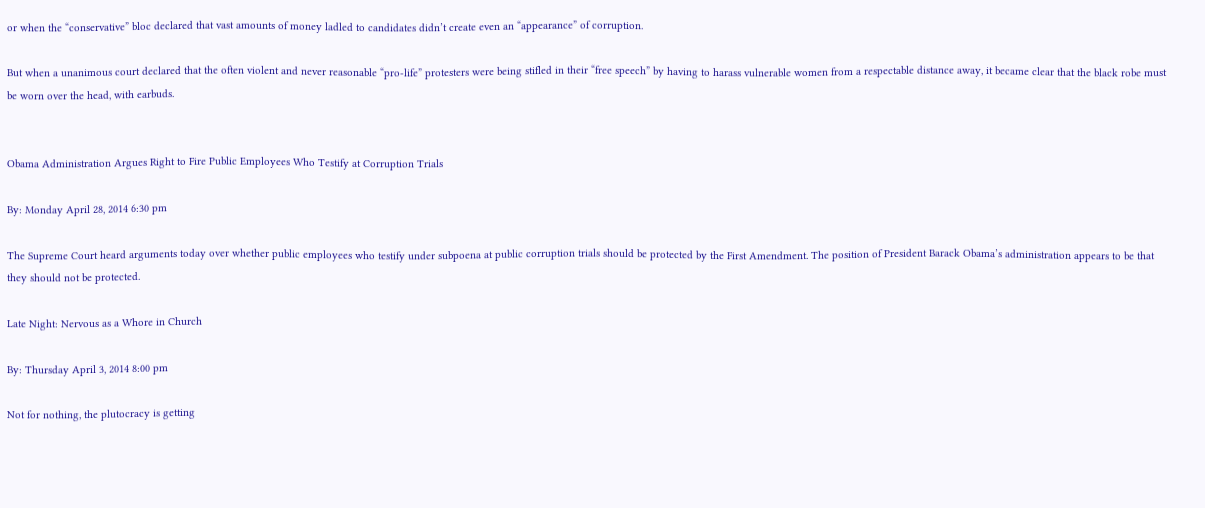or when the “conservative” bloc declared that vast amounts of money ladled to candidates didn’t create even an “appearance” of corruption.

But when a unanimous court declared that the often violent and never reasonable “pro-life” protesters were being stifled in their “free speech” by having to harass vulnerable women from a respectable distance away, it became clear that the black robe must be worn over the head, with earbuds.


Obama Administration Argues Right to Fire Public Employees Who Testify at Corruption Trials

By: Monday April 28, 2014 6:30 pm

The Supreme Court heard arguments today over whether public employees who testify under subpoena at public corruption trials should be protected by the First Amendment. The position of President Barack Obama’s administration appears to be that they should not be protected.

Late Night: Nervous as a Whore in Church

By: Thursday April 3, 2014 8:00 pm

Not for nothing, the plutocracy is getting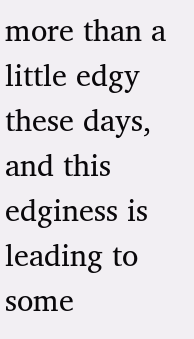more than a little edgy these days, and this edginess is leading to some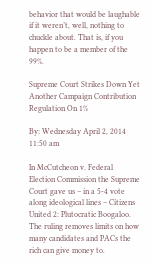behavior that would be laughable if it weren’t, well, nothing to chuckle about. That is, if you happen to be a member of the 99%.

Supreme Court Strikes Down Yet Another Campaign Contribution Regulation On 1%

By: Wednesday April 2, 2014 11:50 am

In McCutcheon v. Federal Election Commission the Supreme Court gave us – in a 5-4 vote along ideological lines – Citizens United 2: Plutocratic Boogaloo. The ruling removes limits on how many candidates and PACs the rich can give money to.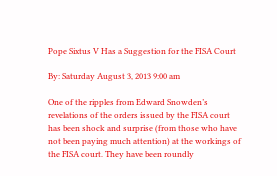Pope Sixtus V Has a Suggestion for the FISA Court

By: Saturday August 3, 2013 9:00 am

One of the ripples from Edward Snowden’s revelations of the orders issued by the FISA court has been shock and surprise (from those who have not been paying much attention) at the workings of the FISA court. They have been roundly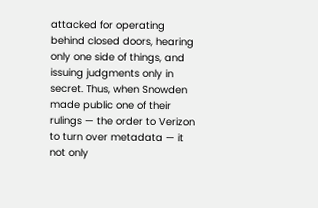attacked for operating behind closed doors, hearing only one side of things, and issuing judgments only in secret. Thus, when Snowden made public one of their rulings — the order to Verizon to turn over metadata — it not only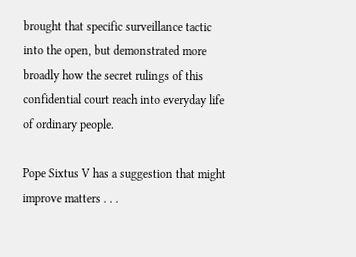brought that specific surveillance tactic into the open, but demonstrated more broadly how the secret rulings of this confidential court reach into everyday life of ordinary people.

Pope Sixtus V has a suggestion that might improve matters . . .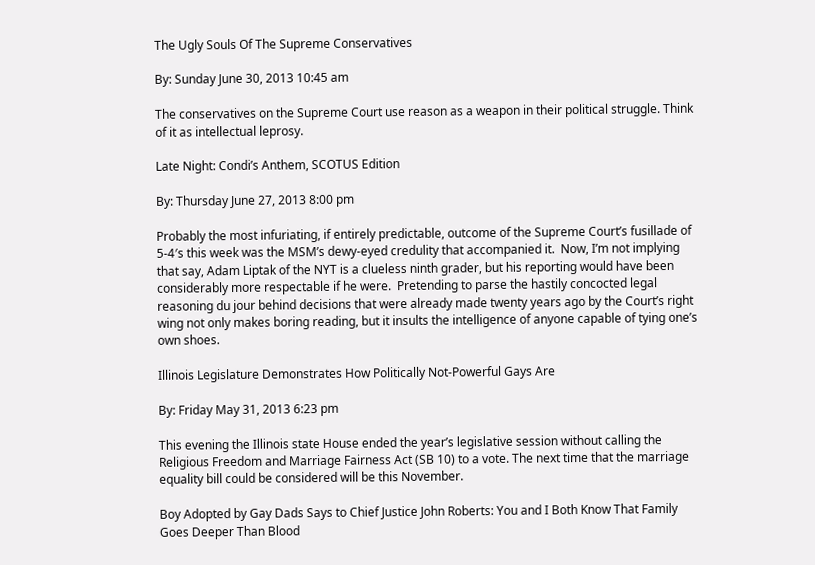The Ugly Souls Of The Supreme Conservatives

By: Sunday June 30, 2013 10:45 am

The conservatives on the Supreme Court use reason as a weapon in their political struggle. Think of it as intellectual leprosy.

Late Night: Condi’s Anthem, SCOTUS Edition

By: Thursday June 27, 2013 8:00 pm

Probably the most infuriating, if entirely predictable, outcome of the Supreme Court’s fusillade of 5-4′s this week was the MSM’s dewy-eyed credulity that accompanied it.  Now, I’m not implying that say, Adam Liptak of the NYT is a clueless ninth grader, but his reporting would have been considerably more respectable if he were.  Pretending to parse the hastily concocted legal reasoning du jour behind decisions that were already made twenty years ago by the Court’s right wing not only makes boring reading, but it insults the intelligence of anyone capable of tying one’s own shoes.

Illinois Legislature Demonstrates How Politically Not-Powerful Gays Are

By: Friday May 31, 2013 6:23 pm

This evening the Illinois state House ended the year’s legislative session without calling the Religious Freedom and Marriage Fairness Act (SB 10) to a vote. The next time that the marriage equality bill could be considered will be this November.

Boy Adopted by Gay Dads Says to Chief Justice John Roberts: You and I Both Know That Family Goes Deeper Than Blood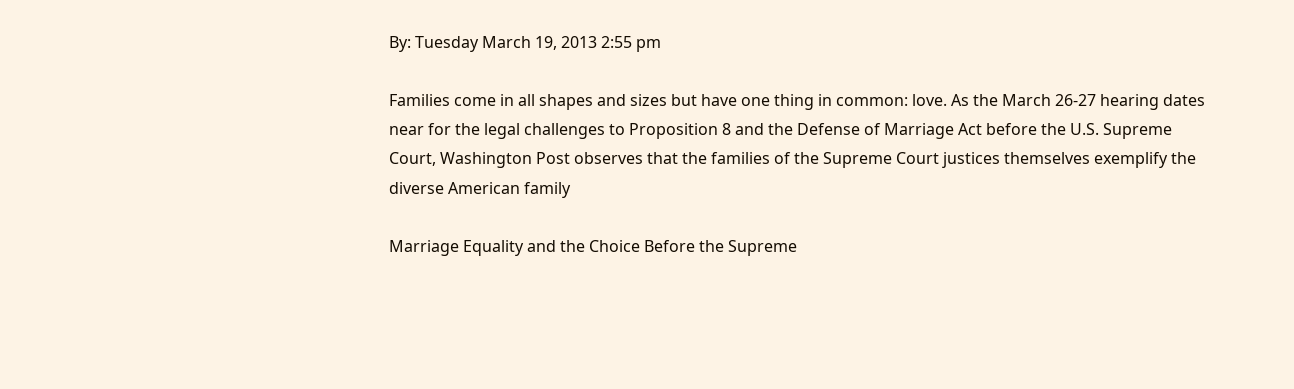By: Tuesday March 19, 2013 2:55 pm

Families come in all shapes and sizes but have one thing in common: love. As the March 26-27 hearing dates near for the legal challenges to Proposition 8 and the Defense of Marriage Act before the U.S. Supreme Court, Washington Post observes that the families of the Supreme Court justices themselves exemplify the diverse American family

Marriage Equality and the Choice Before the Supreme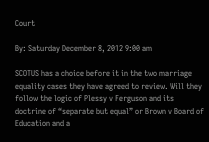Court

By: Saturday December 8, 2012 9:00 am

SCOTUS has a choice before it in the two marriage equality cases they have agreed to review. Will they follow the logic of Plessy v Ferguson and its doctrine of “separate but equal” or Brown v Board of Education and a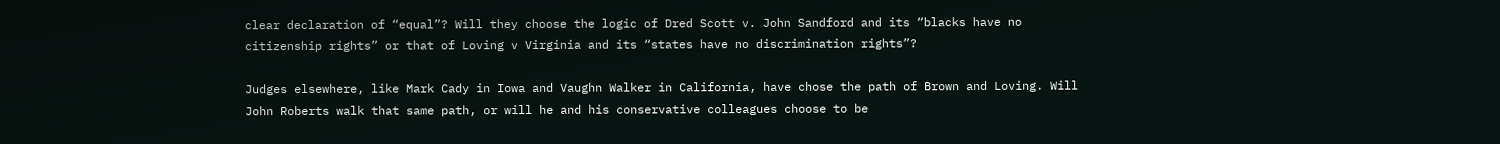clear declaration of “equal”? Will they choose the logic of Dred Scott v. John Sandford and its “blacks have no citizenship rights” or that of Loving v Virginia and its “states have no discrimination rights”?

Judges elsewhere, like Mark Cady in Iowa and Vaughn Walker in California, have chose the path of Brown and Loving. Will John Roberts walk that same path, or will he and his conservative colleagues choose to be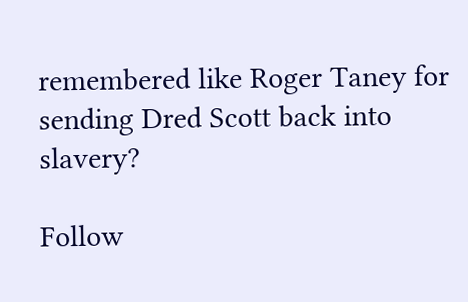remembered like Roger Taney for sending Dred Scott back into slavery?

Follow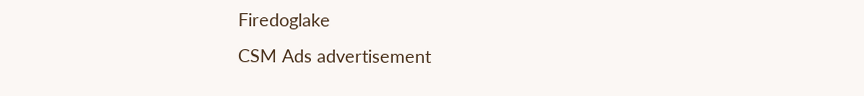Firedoglake
CSM Ads advertisement